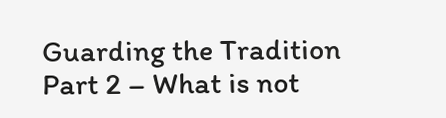Guarding the Tradition Part 2 – What is not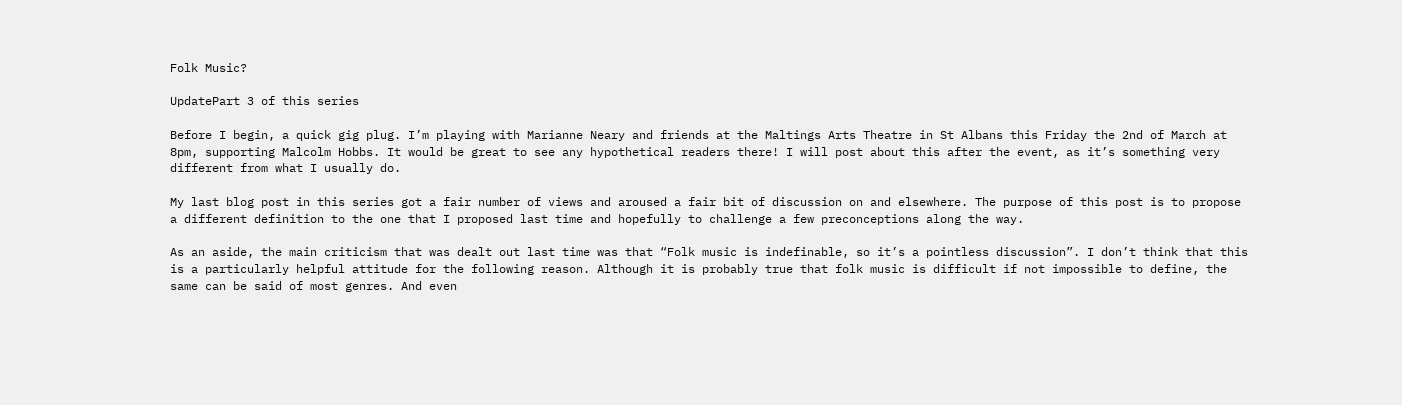Folk Music?

UpdatePart 3 of this series

Before I begin, a quick gig plug. I’m playing with Marianne Neary and friends at the Maltings Arts Theatre in St Albans this Friday the 2nd of March at 8pm, supporting Malcolm Hobbs. It would be great to see any hypothetical readers there! I will post about this after the event, as it’s something very different from what I usually do.

My last blog post in this series got a fair number of views and aroused a fair bit of discussion on and elsewhere. The purpose of this post is to propose a different definition to the one that I proposed last time and hopefully to challenge a few preconceptions along the way.

As an aside, the main criticism that was dealt out last time was that “Folk music is indefinable, so it’s a pointless discussion”. I don’t think that this is a particularly helpful attitude for the following reason. Although it is probably true that folk music is difficult if not impossible to define, the same can be said of most genres. And even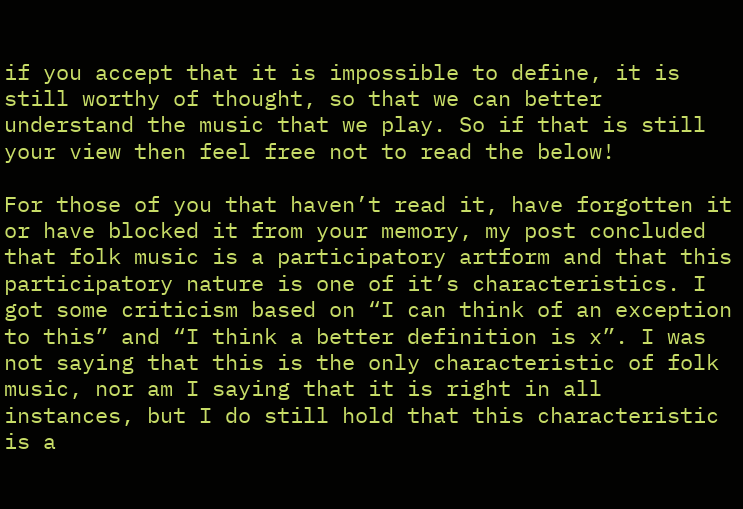if you accept that it is impossible to define, it is still worthy of thought, so that we can better understand the music that we play. So if that is still your view then feel free not to read the below!

For those of you that haven’t read it, have forgotten it or have blocked it from your memory, my post concluded that folk music is a participatory artform and that this participatory nature is one of it’s characteristics. I got some criticism based on “I can think of an exception to this” and “I think a better definition is x”. I was not saying that this is the only characteristic of folk music, nor am I saying that it is right in all instances, but I do still hold that this characteristic is a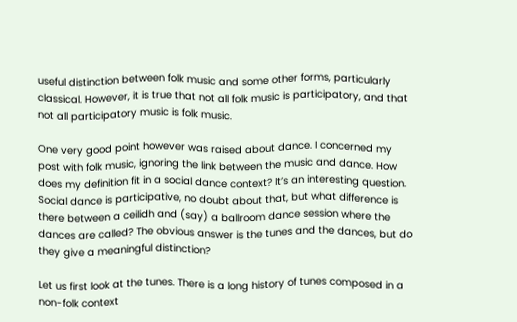useful distinction between folk music and some other forms, particularly classical. However, it is true that not all folk music is participatory, and that not all participatory music is folk music.

One very good point however was raised about dance. I concerned my post with folk music, ignoring the link between the music and dance. How does my definition fit in a social dance context? It’s an interesting question. Social dance is participative, no doubt about that, but what difference is there between a ceilidh and (say) a ballroom dance session where the dances are called? The obvious answer is the tunes and the dances, but do they give a meaningful distinction?

Let us first look at the tunes. There is a long history of tunes composed in a non-folk context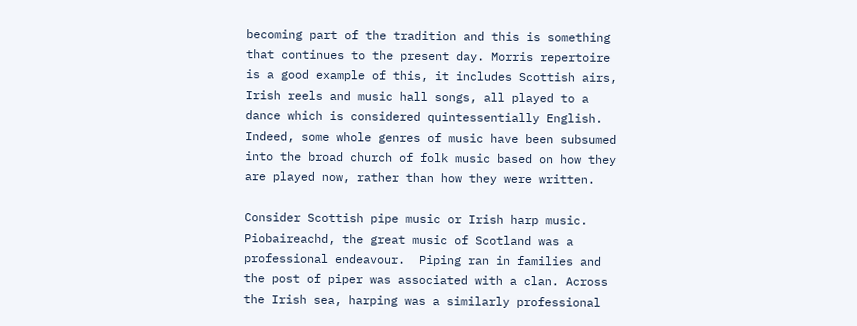becoming part of the tradition and this is something that continues to the present day. Morris repertoire is a good example of this, it includes Scottish airs, Irish reels and music hall songs, all played to a dance which is considered quintessentially English. Indeed, some whole genres of music have been subsumed into the broad church of folk music based on how they are played now, rather than how they were written.

Consider Scottish pipe music or Irish harp music. Piobaireachd, the great music of Scotland was a professional endeavour.  Piping ran in families and the post of piper was associated with a clan. Across the Irish sea, harping was a similarly professional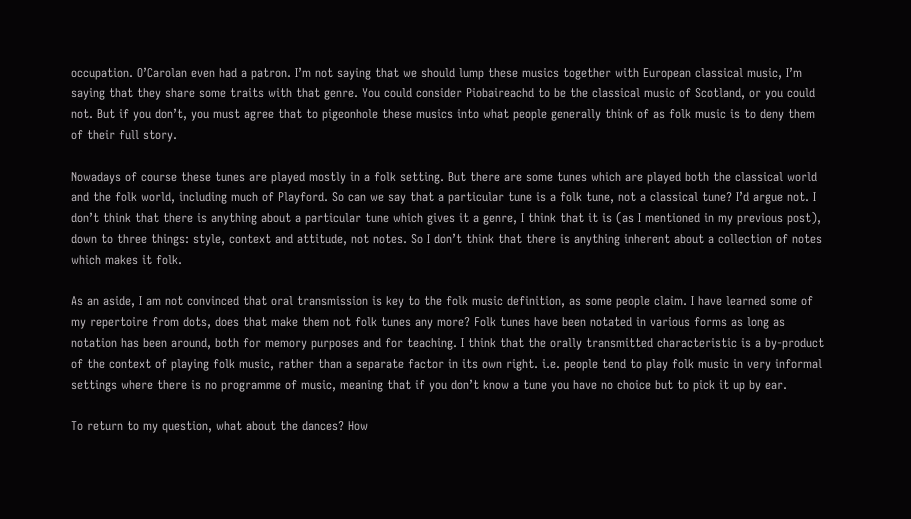occupation. O’Carolan even had a patron. I’m not saying that we should lump these musics together with European classical music, I’m saying that they share some traits with that genre. You could consider Piobaireachd to be the classical music of Scotland, or you could not. But if you don’t, you must agree that to pigeonhole these musics into what people generally think of as folk music is to deny them of their full story.

Nowadays of course these tunes are played mostly in a folk setting. But there are some tunes which are played both the classical world and the folk world, including much of Playford. So can we say that a particular tune is a folk tune, not a classical tune? I’d argue not. I don’t think that there is anything about a particular tune which gives it a genre, I think that it is (as I mentioned in my previous post), down to three things: style, context and attitude, not notes. So I don’t think that there is anything inherent about a collection of notes which makes it folk.

As an aside, I am not convinced that oral transmission is key to the folk music definition, as some people claim. I have learned some of my repertoire from dots, does that make them not folk tunes any more? Folk tunes have been notated in various forms as long as notation has been around, both for memory purposes and for teaching. I think that the orally transmitted characteristic is a by-product of the context of playing folk music, rather than a separate factor in its own right. i.e. people tend to play folk music in very informal settings where there is no programme of music, meaning that if you don’t know a tune you have no choice but to pick it up by ear.

To return to my question, what about the dances? How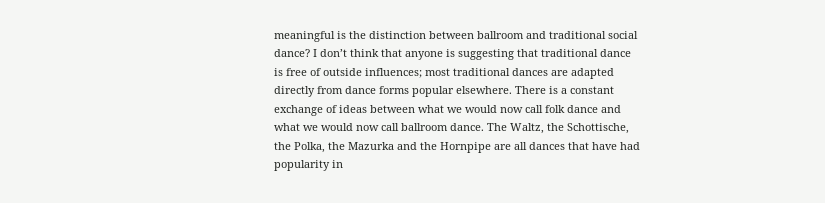meaningful is the distinction between ballroom and traditional social dance? I don’t think that anyone is suggesting that traditional dance is free of outside influences; most traditional dances are adapted directly from dance forms popular elsewhere. There is a constant exchange of ideas between what we would now call folk dance and what we would now call ballroom dance. The Waltz, the Schottische, the Polka, the Mazurka and the Hornpipe are all dances that have had popularity in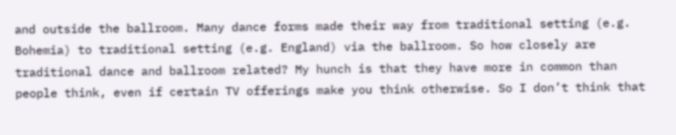and outside the ballroom. Many dance forms made their way from traditional setting (e.g. Bohemia) to traditional setting (e.g. England) via the ballroom. So how closely are traditional dance and ballroom related? My hunch is that they have more in common than people think, even if certain TV offerings make you think otherwise. So I don’t think that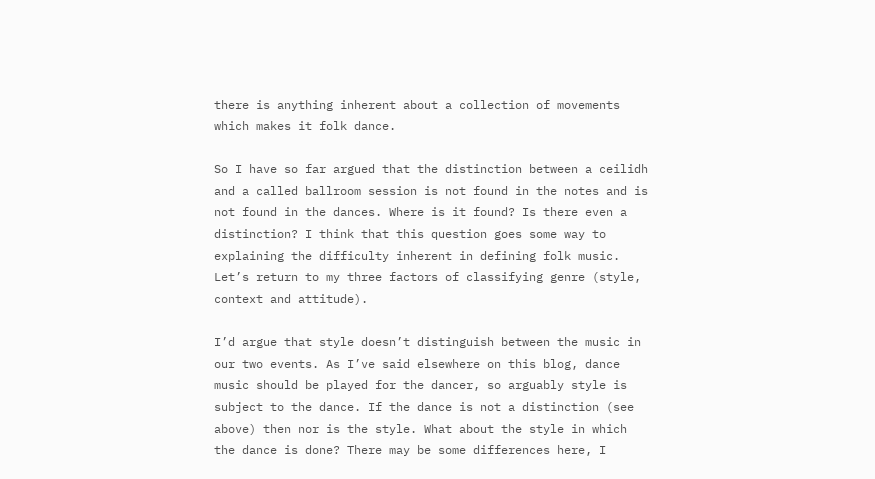there is anything inherent about a collection of movements which makes it folk dance.

So I have so far argued that the distinction between a ceilidh and a called ballroom session is not found in the notes and is not found in the dances. Where is it found? Is there even a distinction? I think that this question goes some way to explaining the difficulty inherent in defining folk music. Let’s return to my three factors of classifying genre (style, context and attitude).

I’d argue that style doesn’t distinguish between the music in our two events. As I’ve said elsewhere on this blog, dance music should be played for the dancer, so arguably style is subject to the dance. If the dance is not a distinction (see above) then nor is the style. What about the style in which the dance is done? There may be some differences here, I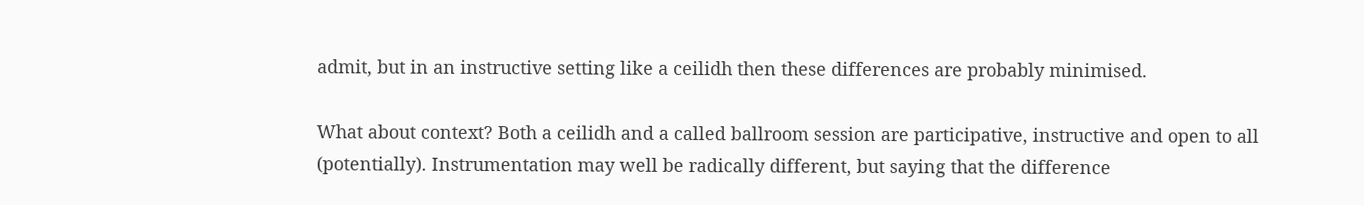admit, but in an instructive setting like a ceilidh then these differences are probably minimised.

What about context? Both a ceilidh and a called ballroom session are participative, instructive and open to all (potentially). Instrumentation may well be radically different, but saying that the difference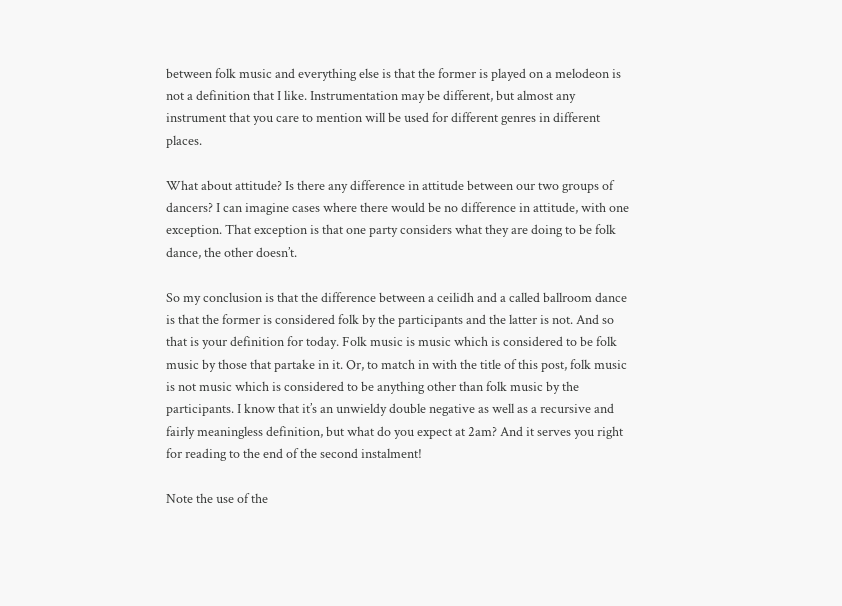between folk music and everything else is that the former is played on a melodeon is not a definition that I like. Instrumentation may be different, but almost any instrument that you care to mention will be used for different genres in different places.

What about attitude? Is there any difference in attitude between our two groups of dancers? I can imagine cases where there would be no difference in attitude, with one exception. That exception is that one party considers what they are doing to be folk dance, the other doesn’t.

So my conclusion is that the difference between a ceilidh and a called ballroom dance is that the former is considered folk by the participants and the latter is not. And so that is your definition for today. Folk music is music which is considered to be folk music by those that partake in it. Or, to match in with the title of this post, folk music is not music which is considered to be anything other than folk music by the participants. I know that it’s an unwieldy double negative as well as a recursive and fairly meaningless definition, but what do you expect at 2am? And it serves you right for reading to the end of the second instalment!

Note the use of the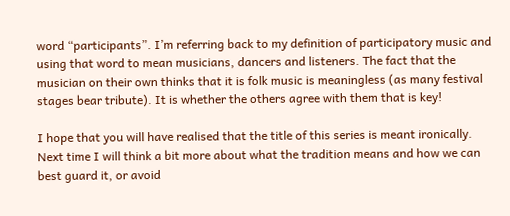word “participants”. I’m referring back to my definition of participatory music and using that word to mean musicians, dancers and listeners. The fact that the musician on their own thinks that it is folk music is meaningless (as many festival stages bear tribute). It is whether the others agree with them that is key!

I hope that you will have realised that the title of this series is meant ironically. Next time I will think a bit more about what the tradition means and how we can best guard it, or avoid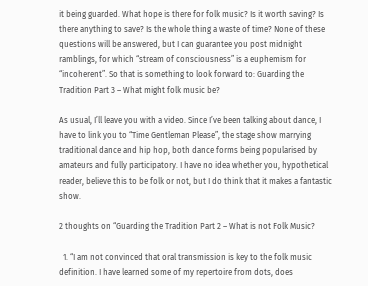it being guarded. What hope is there for folk music? Is it worth saving? Is there anything to save? Is the whole thing a waste of time? None of these questions will be answered, but I can guarantee you post midnight ramblings, for which “stream of consciousness” is a euphemism for “incoherent”. So that is something to look forward to: Guarding the Tradition Part 3 – What might folk music be?

As usual, I’ll leave you with a video. Since I’ve been talking about dance, I have to link you to “Time Gentleman Please”, the stage show marrying traditional dance and hip hop, both dance forms being popularised by amateurs and fully participatory. I have no idea whether you, hypothetical reader, believe this to be folk or not, but I do think that it makes a fantastic show.

2 thoughts on “Guarding the Tradition Part 2 – What is not Folk Music?

  1. “I am not convinced that oral transmission is key to the folk music definition. I have learned some of my repertoire from dots, does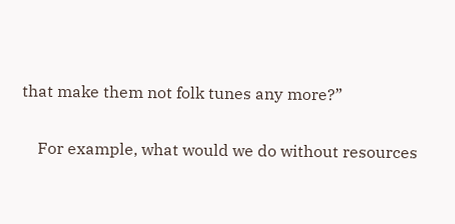that make them not folk tunes any more?”

    For example, what would we do without resources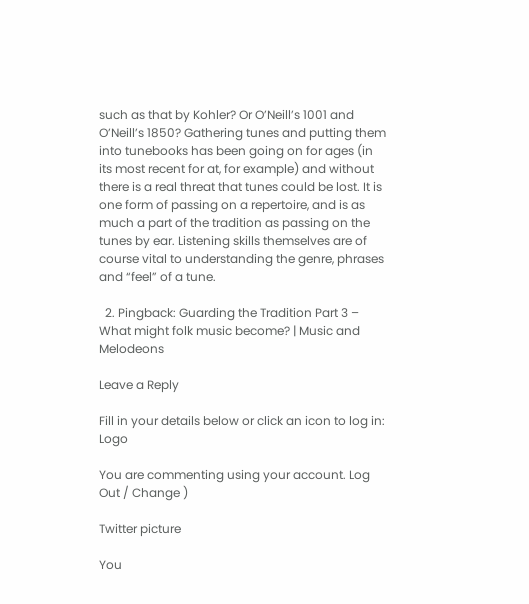such as that by Kohler? Or O’Neill’s 1001 and O’Neill’s 1850? Gathering tunes and putting them into tunebooks has been going on for ages (in its most recent for at, for example) and without there is a real threat that tunes could be lost. It is one form of passing on a repertoire, and is as much a part of the tradition as passing on the tunes by ear. Listening skills themselves are of course vital to understanding the genre, phrases and “feel” of a tune.

  2. Pingback: Guarding the Tradition Part 3 – What might folk music become? | Music and Melodeons

Leave a Reply

Fill in your details below or click an icon to log in: Logo

You are commenting using your account. Log Out / Change )

Twitter picture

You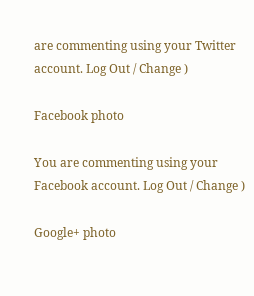are commenting using your Twitter account. Log Out / Change )

Facebook photo

You are commenting using your Facebook account. Log Out / Change )

Google+ photo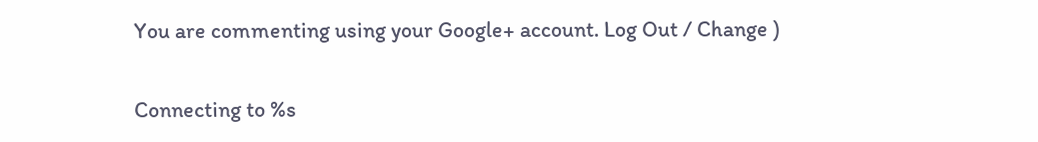You are commenting using your Google+ account. Log Out / Change )

Connecting to %s